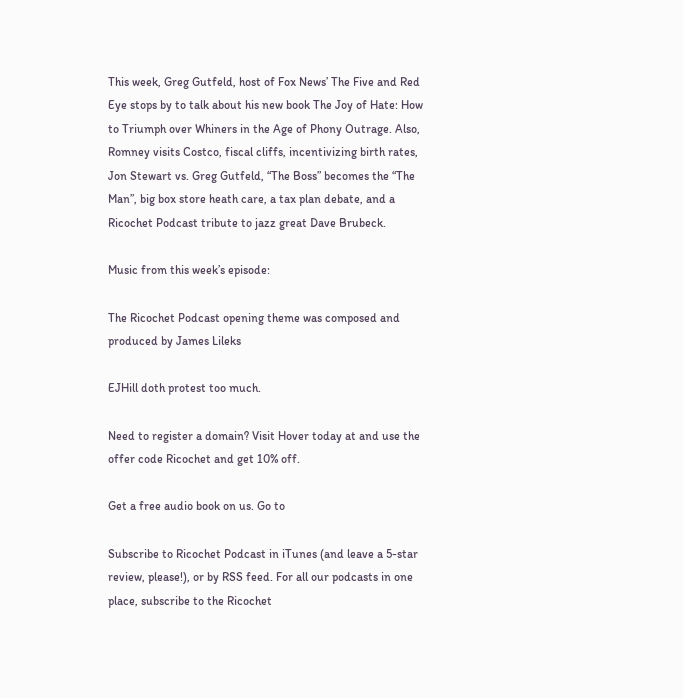This week, Greg Gutfeld, host of Fox News’ The Five and Red Eye stops by to talk about his new book The Joy of Hate: How to Triumph over Whiners in the Age of Phony Outrage. Also, Romney visits Costco, fiscal cliffs, incentivizing birth rates, Jon Stewart vs. Greg Gutfeld, “The Boss” becomes the “The Man”, big box store heath care, a tax plan debate, and a Ricochet Podcast tribute to jazz great Dave Brubeck.

Music from this week’s episode:

The Ricochet Podcast opening theme was composed and produced by James Lileks

EJHill doth protest too much.

Need to register a domain? Visit Hover today at and use the offer code Ricochet and get 10% off.

Get a free audio book on us. Go to

Subscribe to Ricochet Podcast in iTunes (and leave a 5-star review, please!), or by RSS feed. For all our podcasts in one place, subscribe to the Ricochet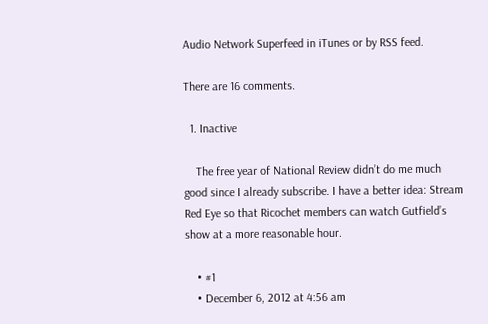Audio Network Superfeed in iTunes or by RSS feed.

There are 16 comments.

  1. Inactive

    The free year of National Review didn’t do me much good since I already subscribe. I have a better idea: Stream Red Eye so that Ricochet members can watch Gutfield’s show at a more reasonable hour.

    • #1
    • December 6, 2012 at 4:56 am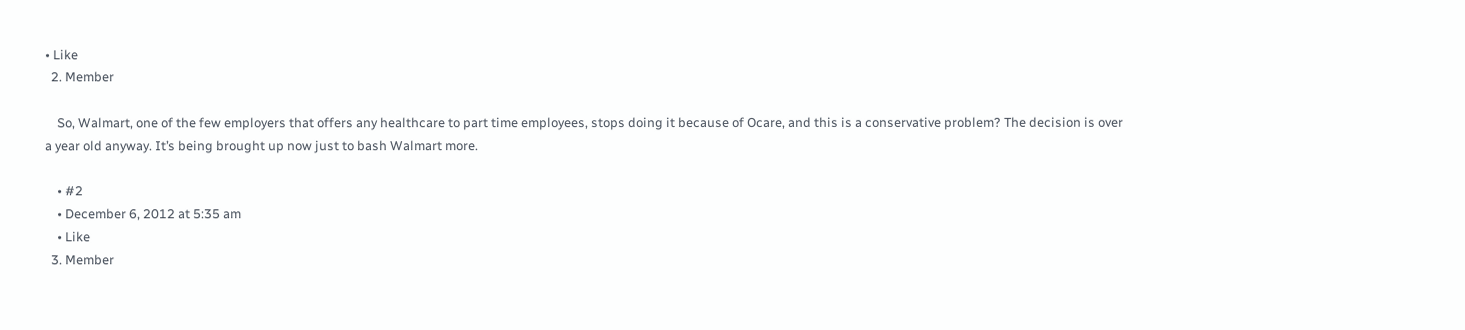• Like
  2. Member

    So, Walmart, one of the few employers that offers any healthcare to part time employees, stops doing it because of Ocare, and this is a conservative problem? The decision is over a year old anyway. It’s being brought up now just to bash Walmart more.

    • #2
    • December 6, 2012 at 5:35 am
    • Like
  3. Member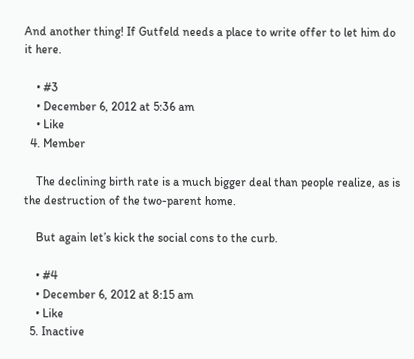And another thing! If Gutfeld needs a place to write offer to let him do it here.

    • #3
    • December 6, 2012 at 5:36 am
    • Like
  4. Member

    The declining birth rate is a much bigger deal than people realize, as is the destruction of the two-parent home.

    But again let’s kick the social cons to the curb.

    • #4
    • December 6, 2012 at 8:15 am
    • Like
  5. Inactive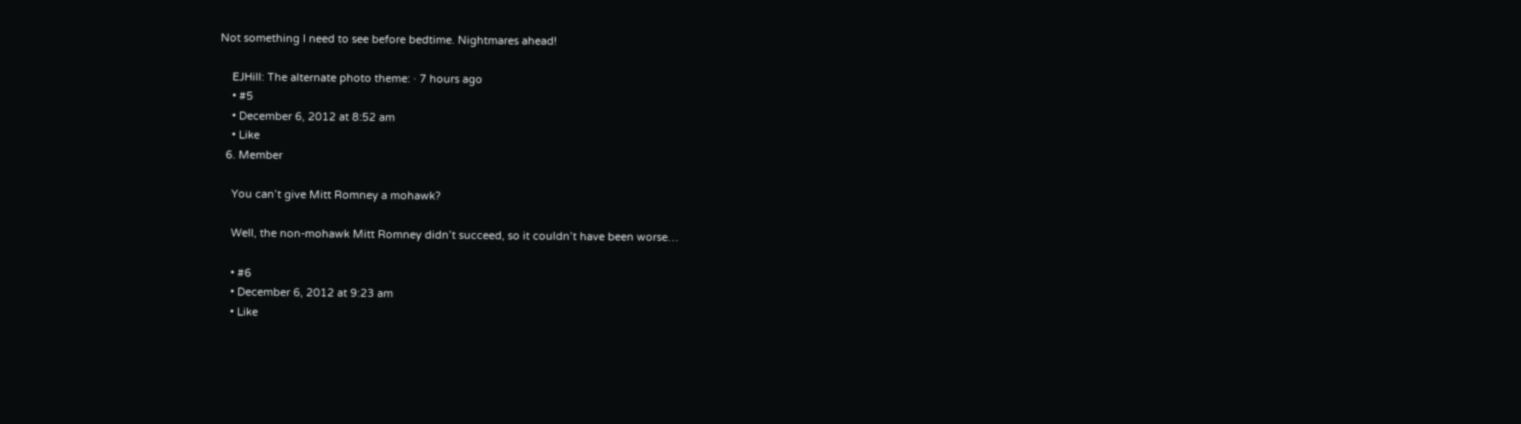Not something I need to see before bedtime. Nightmares ahead!

    EJHill: The alternate photo theme: · 7 hours ago
    • #5
    • December 6, 2012 at 8:52 am
    • Like
  6. Member

    You can’t give Mitt Romney a mohawk?

    Well, the non-mohawk Mitt Romney didn’t succeed, so it couldn’t have been worse…

    • #6
    • December 6, 2012 at 9:23 am
    • Like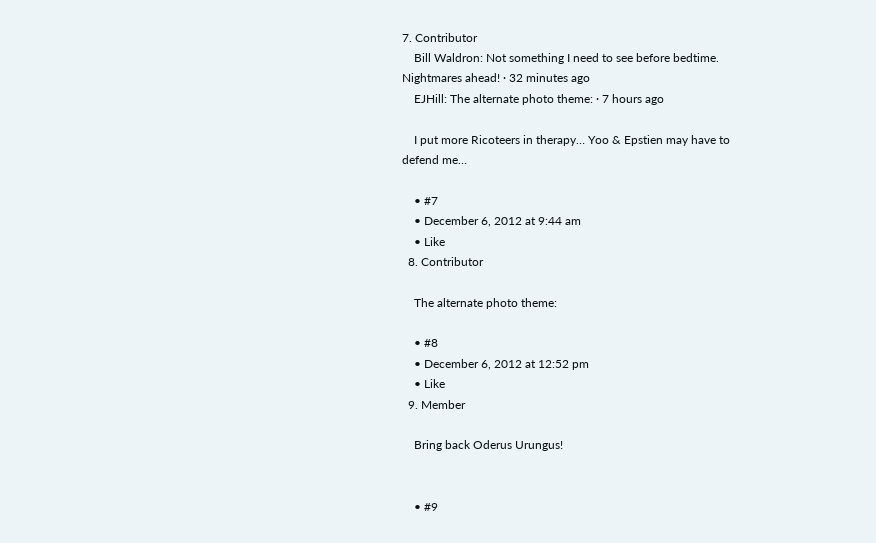7. Contributor
    Bill Waldron: Not something I need to see before bedtime. Nightmares ahead! · 32 minutes ago
    EJHill: The alternate photo theme: · 7 hours ago

    I put more Ricoteers in therapy… Yoo & Epstien may have to defend me…

    • #7
    • December 6, 2012 at 9:44 am
    • Like
  8. Contributor

    The alternate photo theme:

    • #8
    • December 6, 2012 at 12:52 pm
    • Like
  9. Member

    Bring back Oderus Urungus!


    • #9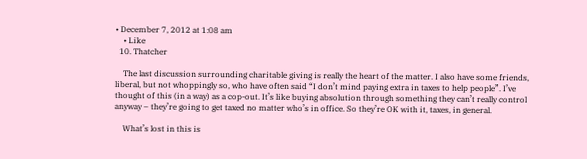• December 7, 2012 at 1:08 am
    • Like
  10. Thatcher

    The last discussion surrounding charitable giving is really the heart of the matter. I also have some friends, liberal, but not whoppingly so, who have often said “I don’t mind paying extra in taxes to help people”. I’ve thought of this (in a way) as a cop-out. It’s like buying absolution through something they can’t really control anyway – they’re going to get taxed no matter who’s in office. So they’re OK with it, taxes, in general.

    What’s lost in this is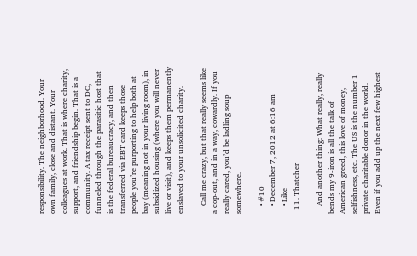responsibility. The neighborhood. Your own family, close and distant. Your colleagues at work. That is where charity, support, and friendship begin. That is a community. A tax receipt sent to DC, funneled through the parasitic host that is the federal bureaucracy, and then transferred via EBT card keeps those people you’re purporting to help both at bay (meaning not in your living room), in subsidized housing (where you will never live or visit), and keeps them permanently enslaved to your unsolicited charity.

    Call me crazy, but that really seems like a cop-out, and in a way, cowardly. If you really cared, you’d be ladling soup somewhere.

    • #10
    • December 7, 2012 at 6:16 am
    • Like
  11. Thatcher

    And another thing: What really, really bends my 9-iron is all the talk of American greed, this love of money, selfishness, etc. The US is the number 1 private charitable donor in the world. Even if you add up the next few highest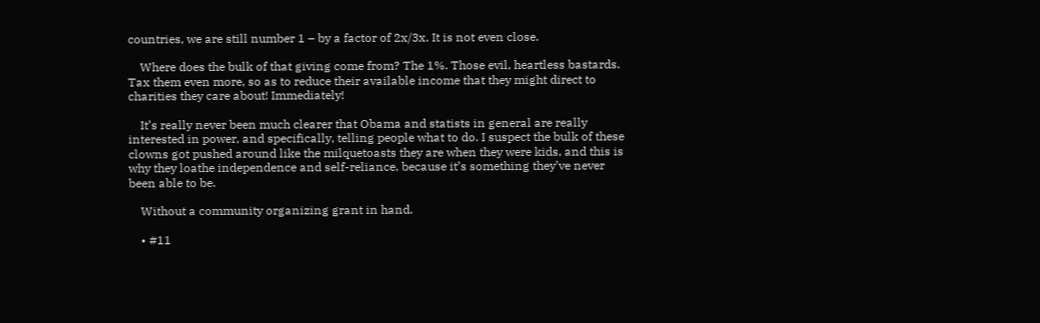countries, we are still number 1 – by a factor of 2x/3x. It is not even close.

    Where does the bulk of that giving come from? The 1%. Those evil, heartless bastards. Tax them even more, so as to reduce their available income that they might direct to charities they care about! Immediately!

    It’s really never been much clearer that Obama and statists in general are really interested in power, and specifically, telling people what to do. I suspect the bulk of these clowns got pushed around like the milquetoasts they are when they were kids, and this is why they loathe independence and self-reliance, because it’s something they’ve never been able to be.

    Without a community organizing grant in hand.

    • #11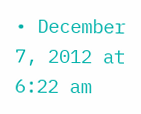• December 7, 2012 at 6:22 am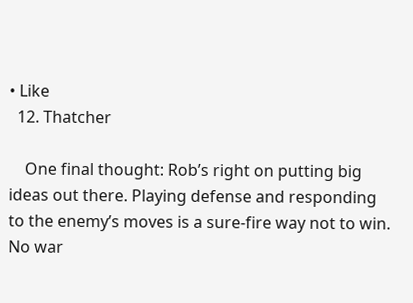• Like
  12. Thatcher

    One final thought: Rob’s right on putting big ideas out there. Playing defense and responding to the enemy’s moves is a sure-fire way not to win. No war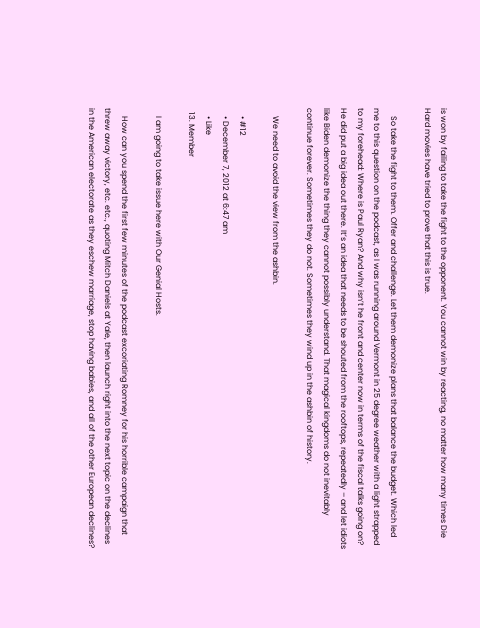is won by failing to take the fight to the opponent. You cannot win by reacting, no matter how many times Die Hard movies have tried to prove that this is true.

    So take the fight to them. Offer and challenge. Let them demonize plans that balance the budget. Which led me to this question on the podcast, as I was running around Vermont in 25 degree weather with a light strapped to my forehead: Where is Paul Ryan? And why isn’t he front and center now in terms of the fiscal talks going on? He did put a big idea out there. It’s an idea that needs to be shouted from the rooftops, repeatedly – and let idiots like Biden demonize the thing they cannot possibly understand. That magical kingdoms do not inevitably continue forever. Sometimes they do not. Sometimes they wind up in the ashbin of history.

    We need to avoid the view from the ashbin.

    • #12
    • December 7, 2012 at 6:47 am
    • Like
  13. Member

    I am going to take issue here with Our Genial Hosts.

    How can you spend the first few minutes of the podcast excoriating Romney for his horrible campaign that threw away victory, etc. etc., quoting Mitch Daniels at Yale, then launch right into the next topic on the declines in the American electorate as they eschew marriage, stop having babies, and all of the other European declines?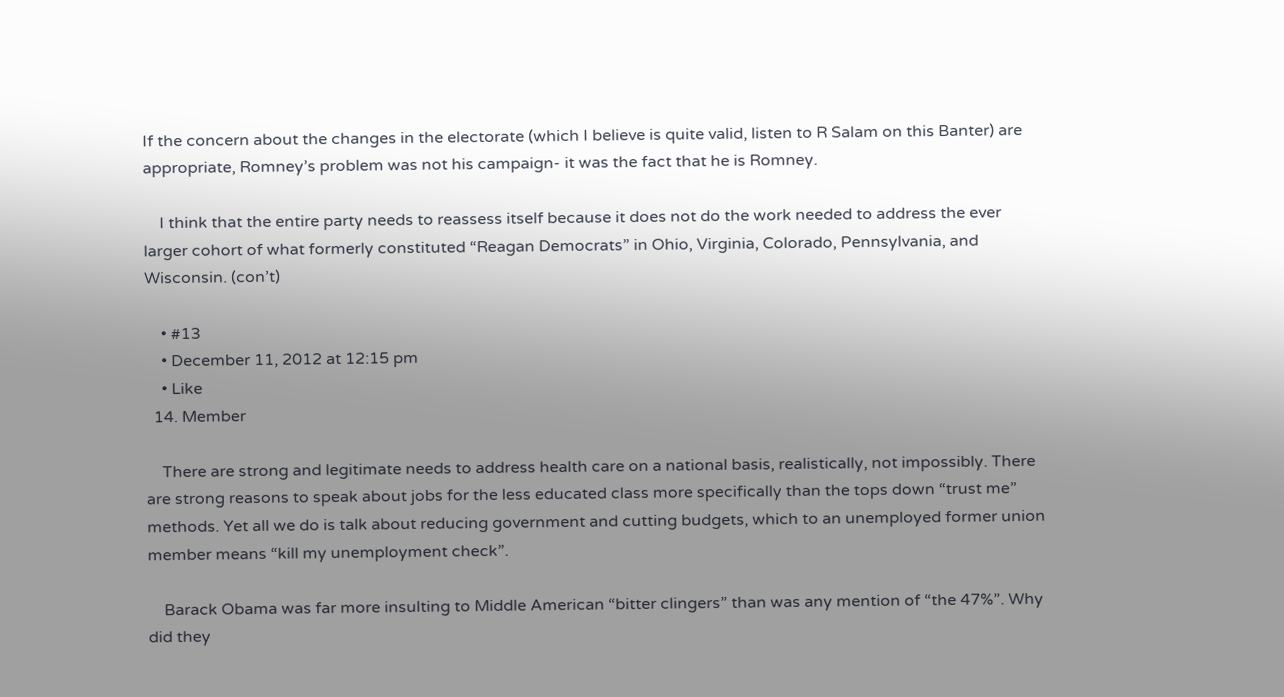If the concern about the changes in the electorate (which I believe is quite valid, listen to R Salam on this Banter) are appropriate, Romney’s problem was not his campaign- it was the fact that he is Romney.

    I think that the entire party needs to reassess itself because it does not do the work needed to address the ever larger cohort of what formerly constituted “Reagan Democrats” in Ohio, Virginia, Colorado, Pennsylvania, and Wisconsin. (con’t)

    • #13
    • December 11, 2012 at 12:15 pm
    • Like
  14. Member

    There are strong and legitimate needs to address health care on a national basis, realistically, not impossibly. There are strong reasons to speak about jobs for the less educated class more specifically than the tops down “trust me” methods. Yet all we do is talk about reducing government and cutting budgets, which to an unemployed former union member means “kill my unemployment check”.

    Barack Obama was far more insulting to Middle American “bitter clingers” than was any mention of “the 47%”. Why did they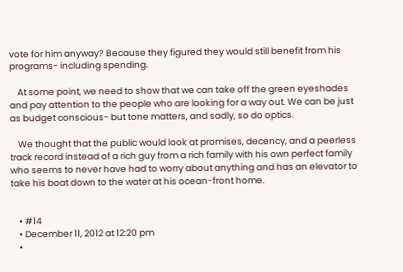vote for him anyway? Because they figured they would still benefit from his programs- including spending.

    At some point, we need to show that we can take off the green eyeshades and pay attention to the people who are looking for a way out. We can be just as budget conscious- but tone matters, and sadly, so do optics.

    We thought that the public would look at promises, decency, and a peerless track record instead of a rich guy from a rich family with his own perfect family who seems to never have had to worry about anything and has an elevator to take his boat down to the water at his ocean-front home.


    • #14
    • December 11, 2012 at 12:20 pm
    •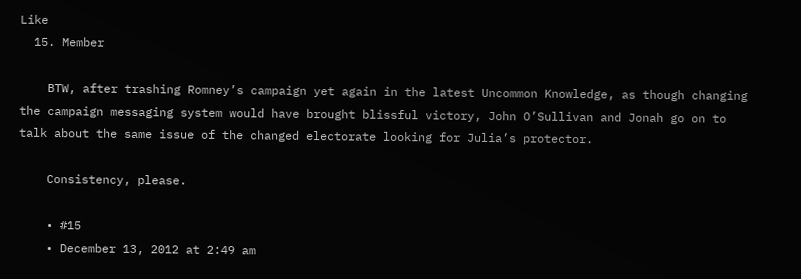Like
  15. Member

    BTW, after trashing Romney’s campaign yet again in the latest Uncommon Knowledge, as though changing the campaign messaging system would have brought blissful victory, John O’Sullivan and Jonah go on to talk about the same issue of the changed electorate looking for Julia’s protector.

    Consistency, please.

    • #15
    • December 13, 2012 at 2:49 am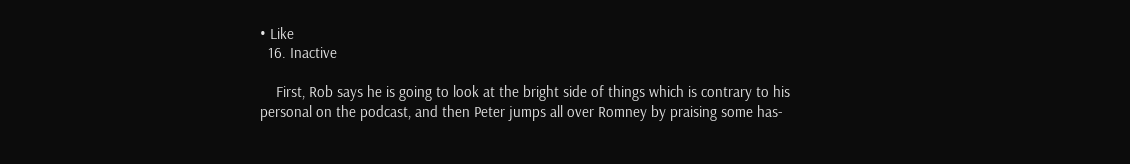• Like
  16. Inactive

    First, Rob says he is going to look at the bright side of things which is contrary to his personal on the podcast, and then Peter jumps all over Romney by praising some has-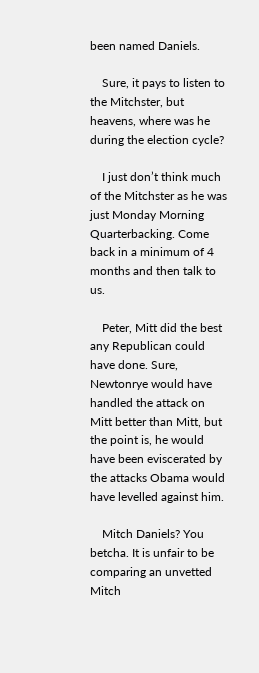been named Daniels.

    Sure, it pays to listen to the Mitchster, but heavens, where was he during the election cycle?

    I just don’t think much of the Mitchster as he was just Monday Morning Quarterbacking. Come back in a minimum of 4 months and then talk to us.

    Peter, Mitt did the best any Republican could have done. Sure, Newtonrye would have handled the attack on Mitt better than Mitt, but the point is, he would have been eviscerated by the attacks Obama would have levelled against him.

    Mitch Daniels? You betcha. It is unfair to be comparing an unvetted Mitch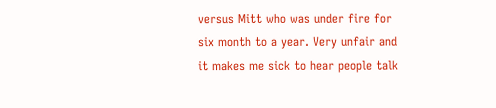versus Mitt who was under fire for six month to a year. Very unfair and it makes me sick to hear people talk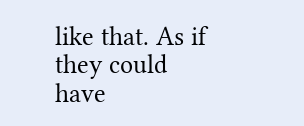like that. As if they could have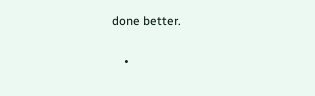done better.

    •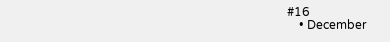#16
    • December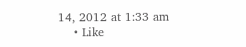14, 2012 at 1:33 am
    • Like